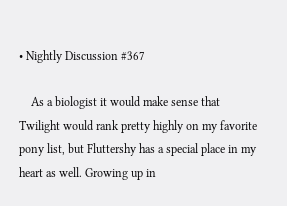• Nightly Discussion #367

    As a biologist it would make sense that Twilight would rank pretty highly on my favorite pony list, but Fluttershy has a special place in my heart as well. Growing up in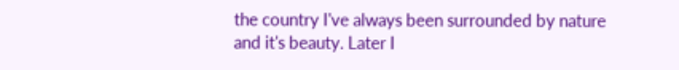the country I've always been surrounded by nature and it's beauty. Later I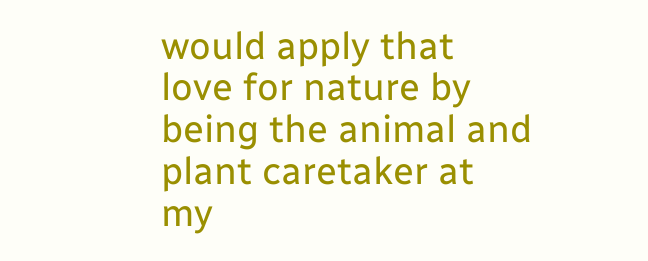would apply that love for nature by being the animal and plant caretaker at my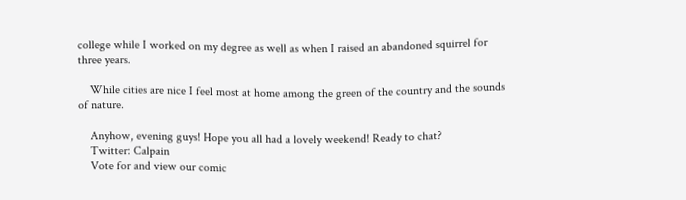college while I worked on my degree as well as when I raised an abandoned squirrel for three years.

    While cities are nice I feel most at home among the green of the country and the sounds of nature.

    Anyhow, evening guys! Hope you all had a lovely weekend! Ready to chat?
    Twitter: Calpain
    Vote for and view our comic